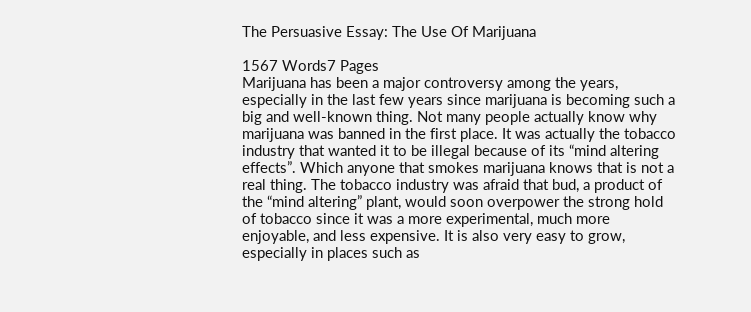The Persuasive Essay: The Use Of Marijuana

1567 Words7 Pages
Marijuana has been a major controversy among the years, especially in the last few years since marijuana is becoming such a big and well-known thing. Not many people actually know why marijuana was banned in the first place. It was actually the tobacco industry that wanted it to be illegal because of its “mind altering effects”. Which anyone that smokes marijuana knows that is not a real thing. The tobacco industry was afraid that bud, a product of the “mind altering” plant, would soon overpower the strong hold of tobacco since it was a more experimental, much more enjoyable, and less expensive. It is also very easy to grow, especially in places such as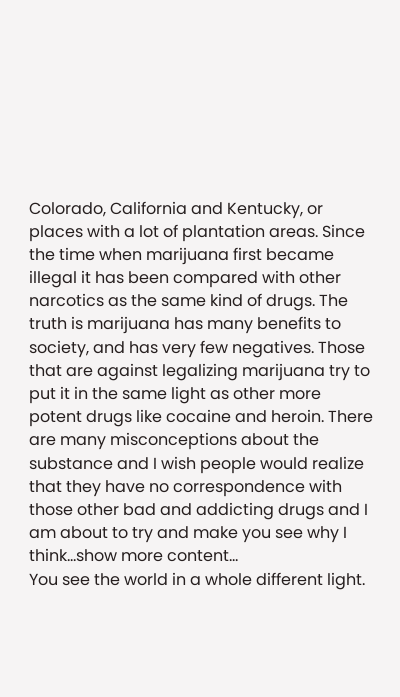Colorado, California and Kentucky, or places with a lot of plantation areas. Since the time when marijuana first became illegal it has been compared with other narcotics as the same kind of drugs. The truth is marijuana has many benefits to society, and has very few negatives. Those that are against legalizing marijuana try to put it in the same light as other more potent drugs like cocaine and heroin. There are many misconceptions about the substance and I wish people would realize that they have no correspondence with those other bad and addicting drugs and I am about to try and make you see why I think…show more content…
You see the world in a whole different light.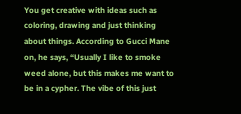You get creative with ideas such as coloring, drawing and just thinking about things. According to Gucci Mane on, he says, “Usually I like to smoke weed alone, but this makes me want to be in a cypher. The vibe of this just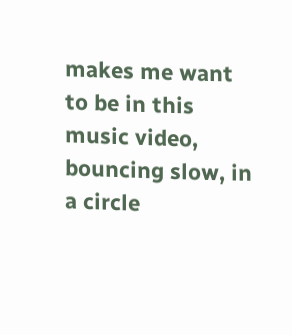makes me want to be in this music video, bouncing slow, in a circle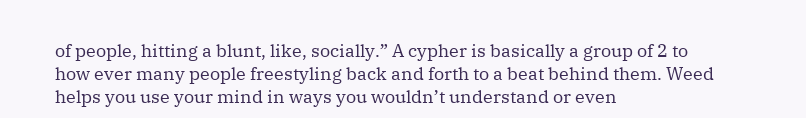of people, hitting a blunt, like, socially.” A cypher is basically a group of 2 to how ever many people freestyling back and forth to a beat behind them. Weed helps you use your mind in ways you wouldn’t understand or even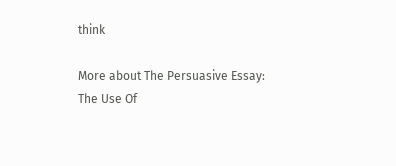think

More about The Persuasive Essay: The Use Of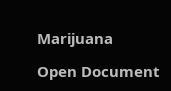Marijuana

Open Document